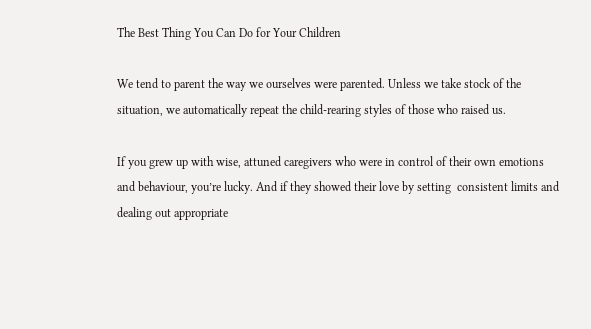The Best Thing You Can Do for Your Children

We tend to parent the way we ourselves were parented. Unless we take stock of the situation, we automatically repeat the child-rearing styles of those who raised us.

If you grew up with wise, attuned caregivers who were in control of their own emotions and behaviour, you’re lucky. And if they showed their love by setting  consistent limits and dealing out appropriate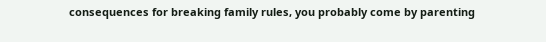consequences for breaking family rules, you probably come by parenting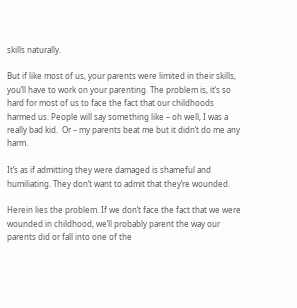skills naturally.

But if like most of us, your parents were limited in their skills, you’ll have to work on your parenting. The problem is, it’s so hard for most of us to face the fact that our childhoods harmed us. People will say something like – oh well, I was a really bad kid.  Or – my parents beat me but it didn’t do me any harm.

It’s as if admitting they were damaged is shameful and humiliating. They don’t want to admit that they’re wounded.

Herein lies the problem. If we don’t face the fact that we were wounded in childhood, we’ll probably parent the way our parents did or fall into one of the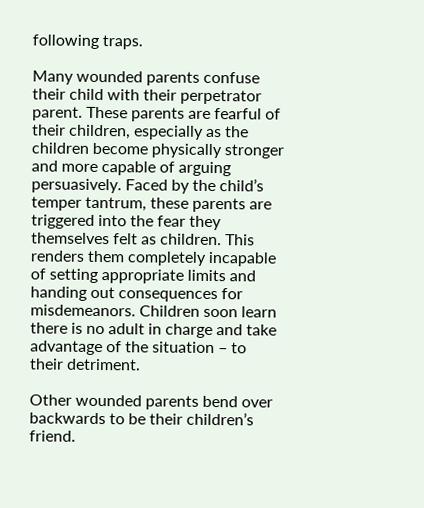following traps.

Many wounded parents confuse their child with their perpetrator parent. These parents are fearful of their children, especially as the children become physically stronger and more capable of arguing persuasively. Faced by the child’s temper tantrum, these parents are triggered into the fear they themselves felt as children. This renders them completely incapable of setting appropriate limits and handing out consequences for misdemeanors. Children soon learn there is no adult in charge and take advantage of the situation – to their detriment.

Other wounded parents bend over backwards to be their children’s friend.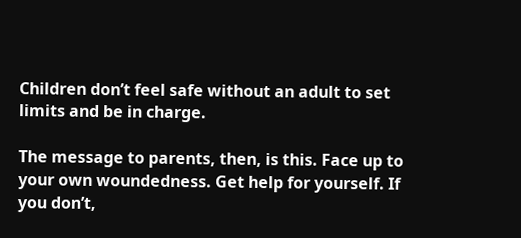Children don’t feel safe without an adult to set limits and be in charge.

The message to parents, then, is this. Face up to your own woundedness. Get help for yourself. If you don’t,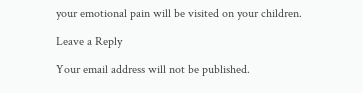your emotional pain will be visited on your children.

Leave a Reply

Your email address will not be published.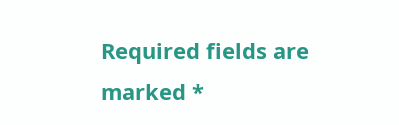Required fields are marked *